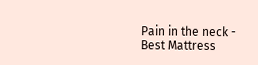Pain in the neck - Best Mattress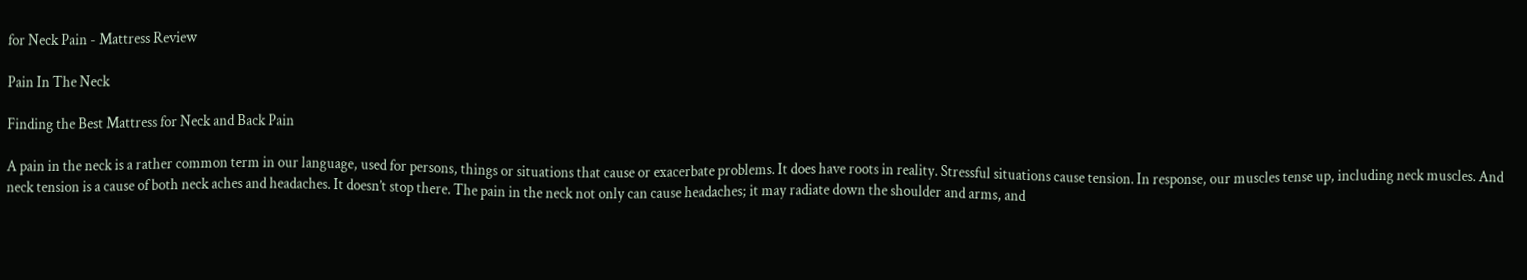for Neck Pain - Mattress Review

Pain In The Neck

Finding the Best Mattress for Neck and Back Pain

A pain in the neck is a rather common term in our language, used for persons, things or situations that cause or exacerbate problems. It does have roots in reality. Stressful situations cause tension. In response, our muscles tense up, including neck muscles. And neck tension is a cause of both neck aches and headaches. It doesn’t stop there. The pain in the neck not only can cause headaches; it may radiate down the shoulder and arms, and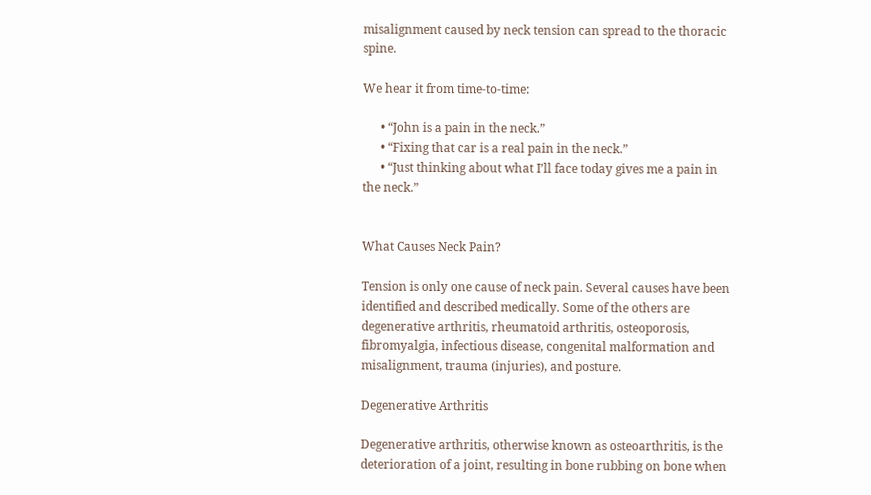misalignment caused by neck tension can spread to the thoracic spine.

We hear it from time-to-time:

      • “John is a pain in the neck.”
      • “Fixing that car is a real pain in the neck.”
      • “Just thinking about what I’ll face today gives me a pain in the neck.”


What Causes Neck Pain?

Tension is only one cause of neck pain. Several causes have been identified and described medically. Some of the others are degenerative arthritis, rheumatoid arthritis, osteoporosis, fibromyalgia, infectious disease, congenital malformation and misalignment, trauma (injuries), and posture.

Degenerative Arthritis

Degenerative arthritis, otherwise known as osteoarthritis, is the deterioration of a joint, resulting in bone rubbing on bone when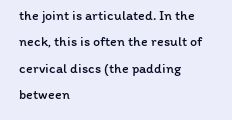the joint is articulated. In the neck, this is often the result of cervical discs (the padding between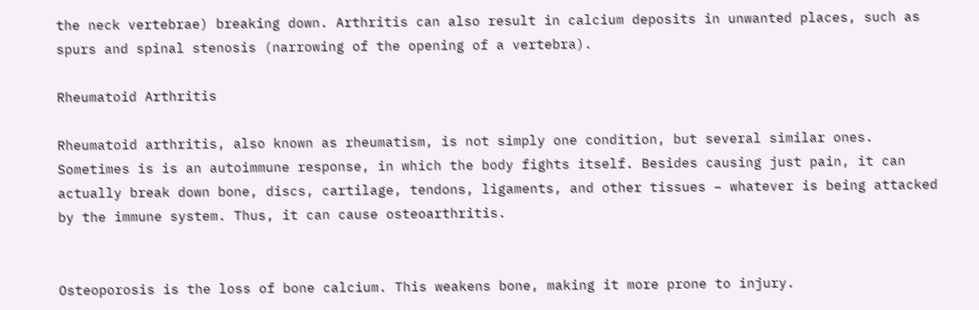the neck vertebrae) breaking down. Arthritis can also result in calcium deposits in unwanted places, such as spurs and spinal stenosis (narrowing of the opening of a vertebra).

Rheumatoid Arthritis

Rheumatoid arthritis, also known as rheumatism, is not simply one condition, but several similar ones. Sometimes is is an autoimmune response, in which the body fights itself. Besides causing just pain, it can actually break down bone, discs, cartilage, tendons, ligaments, and other tissues – whatever is being attacked by the immune system. Thus, it can cause osteoarthritis.


Osteoporosis is the loss of bone calcium. This weakens bone, making it more prone to injury.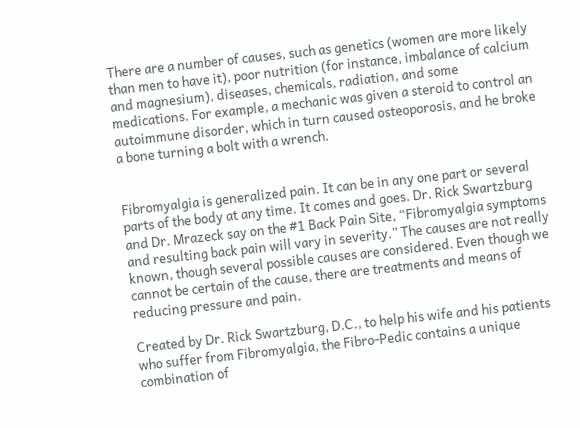There are a number of causes, such as genetics (women are more likely than men to have it), poor nutrition (for instance, imbalance of calcium and magnesium), diseases, chemicals, radiation, and some medications. For example, a mechanic was given a steroid to control an autoimmune disorder, which in turn caused osteoporosis, and he broke a bone turning a bolt with a wrench.


Fibromyalgia is generalized pain. It can be in any one part or several parts of the body at any time. It comes and goes. Dr. Rick Swartzburg and Dr. Mrazeck say on the #1 Back Pain Site, “Fibromyalgia symptoms and resulting back pain will vary in severity.” The causes are not really known, though several possible causes are considered. Even though we cannot be certain of the cause, there are treatments and means of reducing pressure and pain.

Created by Dr. Rick Swartzburg, D.C., to help his wife and his patients who suffer from Fibromyalgia, the Fibro-Pedic contains a unique combination of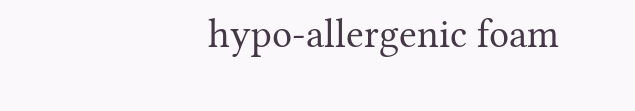hypo-allergenic foam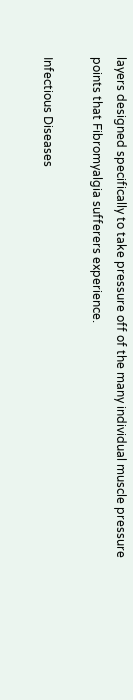layers designed specifically to take pressure off of the many individual muscle pressure points that Fibromyalgia sufferers experience.

Infectious Diseases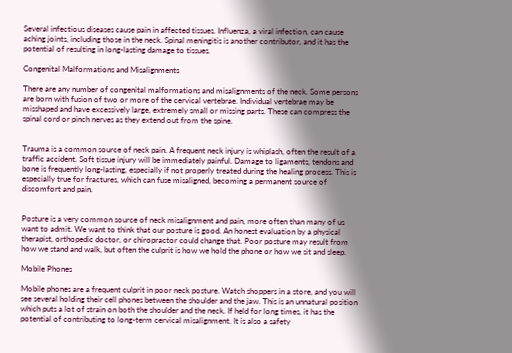Several infectious diseases cause pain in affected tissues. Influenza, a viral infection, can cause aching joints, including those in the neck. Spinal meningitis is another contributor, and it has the potential of resulting in long-lasting damage to tissues.

Congenital Malformations and Misalignments

There are any number of congenital malformations and misalignments of the neck. Some persons are born with fusion of two or more of the cervical vertebrae. Individual vertebrae may be misshaped and have excessively large, extremely small or missing parts. These can compress the spinal cord or pinch nerves as they extend out from the spine.


Trauma is a common source of neck pain. A frequent neck injury is whiplash, often the result of a traffic accident. Soft tissue injury will be immediately painful. Damage to ligaments, tendons and bone is frequently long-lasting, especially if not properly treated during the healing process. This is especially true for fractures, which can fuse misaligned, becoming a permanent source of discomfort and pain.


Posture is a very common source of neck misalignment and pain, more often than many of us want to admit. We want to think that our posture is good. An honest evaluation by a physical therapist, orthopedic doctor, or chiropractor could change that. Poor posture may result from how we stand and walk, but often the culprit is how we hold the phone or how we sit and sleep.

Mobile Phones

Mobile phones are a frequent culprit in poor neck posture. Watch shoppers in a store, and you will see several holding their cell phones between the shoulder and the jaw. This is an unnatural position which puts a lot of strain on both the shoulder and the neck. If held for long times, it has the potential of contributing to long-term cervical misalignment. It is also a safety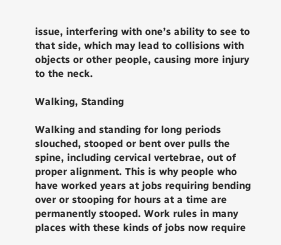issue, interfering with one’s ability to see to that side, which may lead to collisions with objects or other people, causing more injury to the neck.

Walking, Standing

Walking and standing for long periods slouched, stooped or bent over pulls the spine, including cervical vertebrae, out of proper alignment. This is why people who have worked years at jobs requiring bending over or stooping for hours at a time are permanently stooped. Work rules in many places with these kinds of jobs now require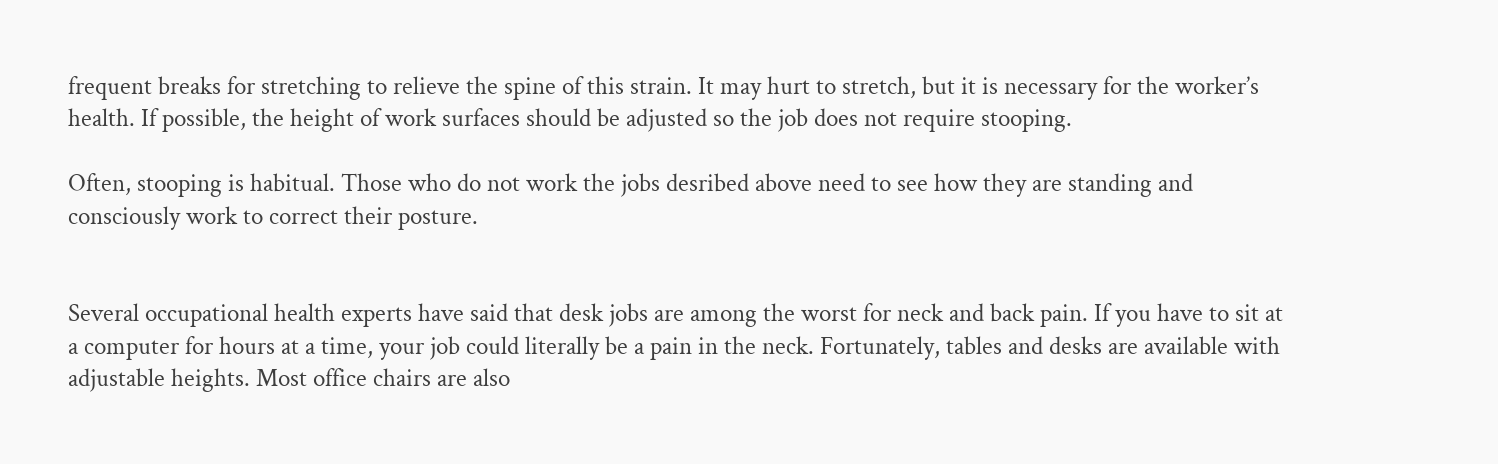frequent breaks for stretching to relieve the spine of this strain. It may hurt to stretch, but it is necessary for the worker’s health. If possible, the height of work surfaces should be adjusted so the job does not require stooping.

Often, stooping is habitual. Those who do not work the jobs desribed above need to see how they are standing and consciously work to correct their posture.


Several occupational health experts have said that desk jobs are among the worst for neck and back pain. If you have to sit at a computer for hours at a time, your job could literally be a pain in the neck. Fortunately, tables and desks are available with adjustable heights. Most office chairs are also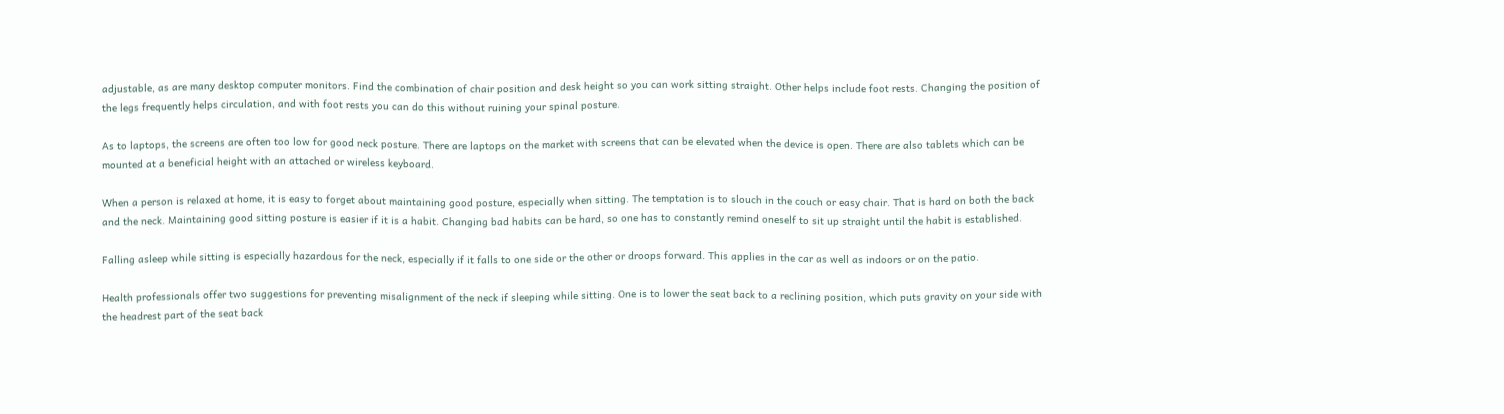adjustable, as are many desktop computer monitors. Find the combination of chair position and desk height so you can work sitting straight. Other helps include foot rests. Changing the position of the legs frequently helps circulation, and with foot rests you can do this without ruining your spinal posture.

As to laptops, the screens are often too low for good neck posture. There are laptops on the market with screens that can be elevated when the device is open. There are also tablets which can be mounted at a beneficial height with an attached or wireless keyboard.

When a person is relaxed at home, it is easy to forget about maintaining good posture, especially when sitting. The temptation is to slouch in the couch or easy chair. That is hard on both the back and the neck. Maintaining good sitting posture is easier if it is a habit. Changing bad habits can be hard, so one has to constantly remind oneself to sit up straight until the habit is established.

Falling asleep while sitting is especially hazardous for the neck, especially if it falls to one side or the other or droops forward. This applies in the car as well as indoors or on the patio.

Health professionals offer two suggestions for preventing misalignment of the neck if sleeping while sitting. One is to lower the seat back to a reclining position, which puts gravity on your side with the headrest part of the seat back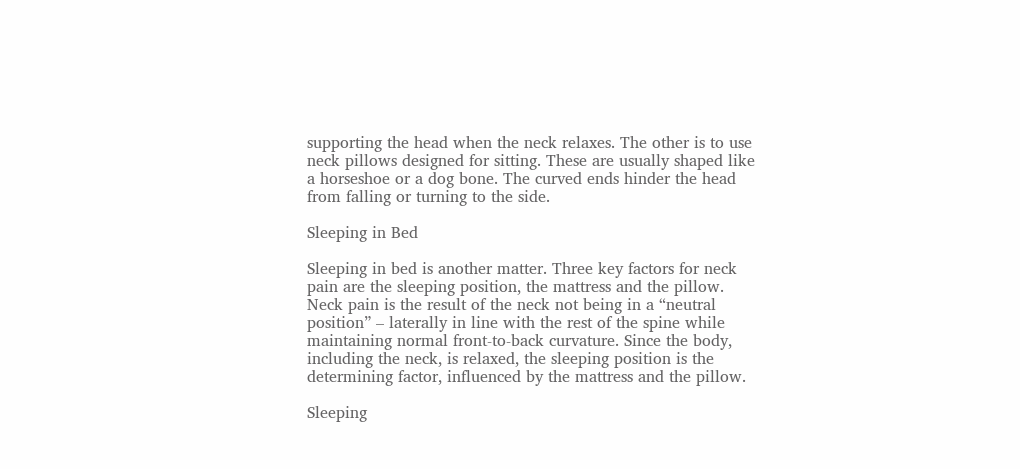supporting the head when the neck relaxes. The other is to use neck pillows designed for sitting. These are usually shaped like a horseshoe or a dog bone. The curved ends hinder the head from falling or turning to the side.

Sleeping in Bed

Sleeping in bed is another matter. Three key factors for neck pain are the sleeping position, the mattress and the pillow. Neck pain is the result of the neck not being in a “neutral position” – laterally in line with the rest of the spine while maintaining normal front-to-back curvature. Since the body, including the neck, is relaxed, the sleeping position is the determining factor, influenced by the mattress and the pillow.

Sleeping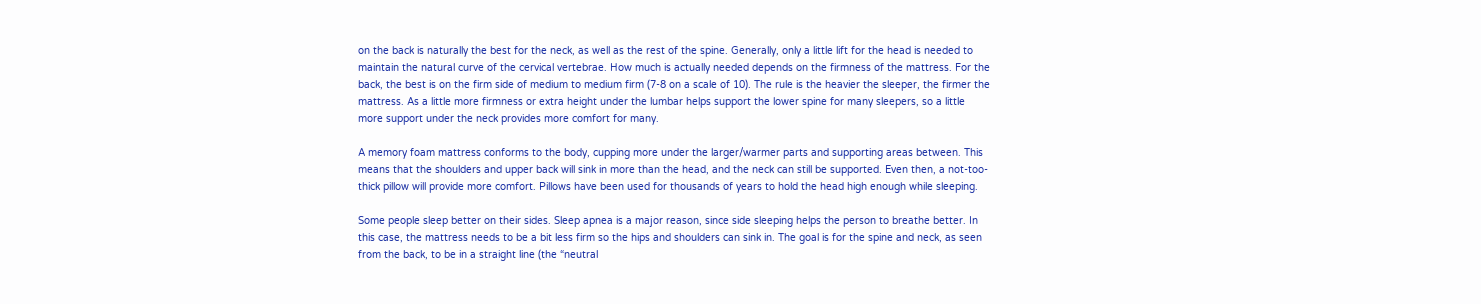on the back is naturally the best for the neck, as well as the rest of the spine. Generally, only a little lift for the head is needed to maintain the natural curve of the cervical vertebrae. How much is actually needed depends on the firmness of the mattress. For the back, the best is on the firm side of medium to medium firm (7-8 on a scale of 10). The rule is the heavier the sleeper, the firmer the mattress. As a little more firmness or extra height under the lumbar helps support the lower spine for many sleepers, so a little more support under the neck provides more comfort for many.

A memory foam mattress conforms to the body, cupping more under the larger/warmer parts and supporting areas between. This means that the shoulders and upper back will sink in more than the head, and the neck can still be supported. Even then, a not-too-thick pillow will provide more comfort. Pillows have been used for thousands of years to hold the head high enough while sleeping.

Some people sleep better on their sides. Sleep apnea is a major reason, since side sleeping helps the person to breathe better. In this case, the mattress needs to be a bit less firm so the hips and shoulders can sink in. The goal is for the spine and neck, as seen from the back, to be in a straight line (the “neutral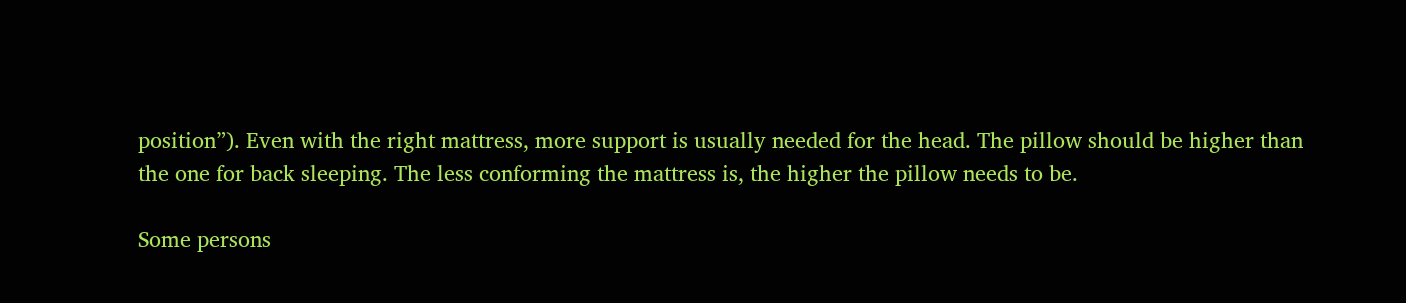position”). Even with the right mattress, more support is usually needed for the head. The pillow should be higher than the one for back sleeping. The less conforming the mattress is, the higher the pillow needs to be.

Some persons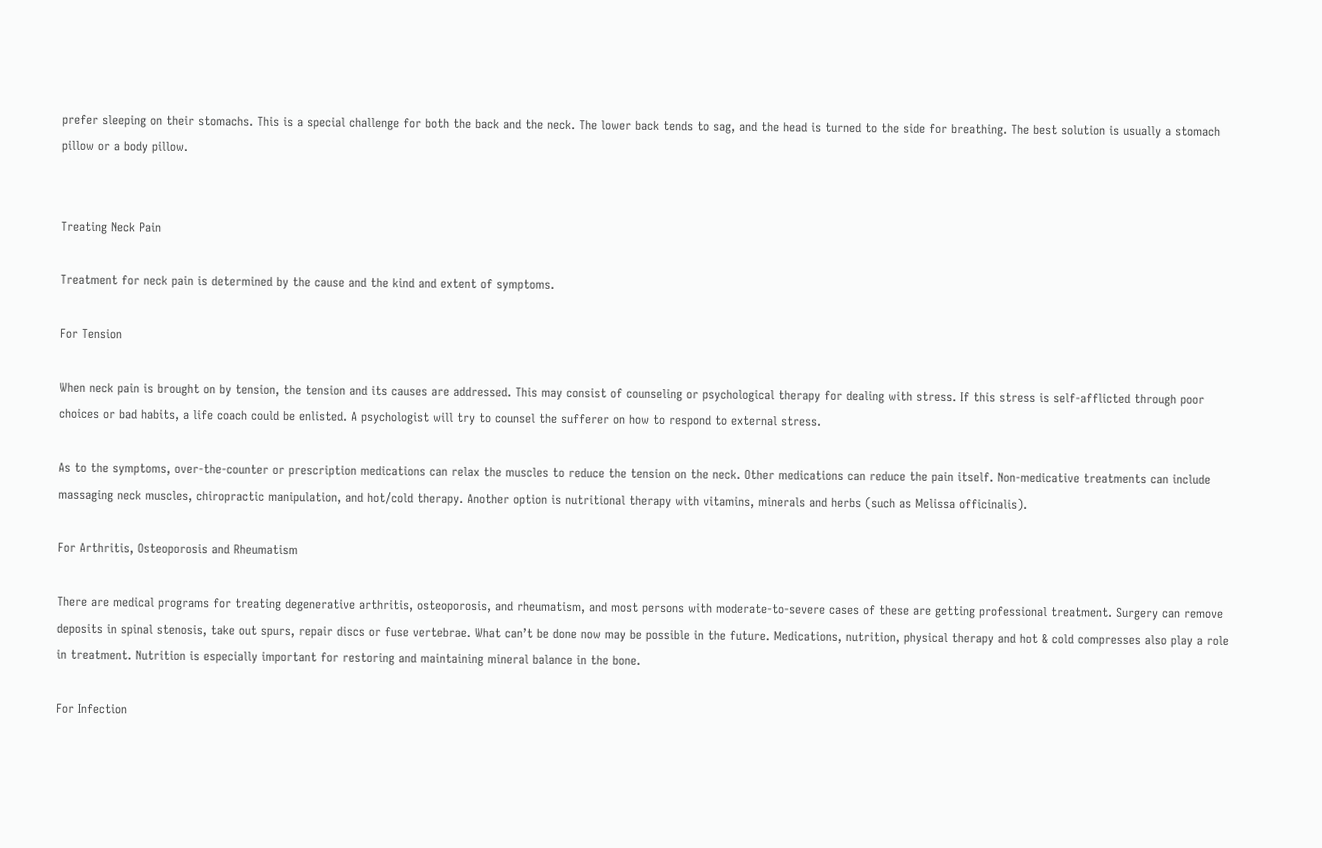prefer sleeping on their stomachs. This is a special challenge for both the back and the neck. The lower back tends to sag, and the head is turned to the side for breathing. The best solution is usually a stomach pillow or a body pillow.


Treating Neck Pain

Treatment for neck pain is determined by the cause and the kind and extent of symptoms.

For Tension

When neck pain is brought on by tension, the tension and its causes are addressed. This may consist of counseling or psychological therapy for dealing with stress. If this stress is self-afflicted through poor choices or bad habits, a life coach could be enlisted. A psychologist will try to counsel the sufferer on how to respond to external stress.

As to the symptoms, over-the-counter or prescription medications can relax the muscles to reduce the tension on the neck. Other medications can reduce the pain itself. Non-medicative treatments can include massaging neck muscles, chiropractic manipulation, and hot/cold therapy. Another option is nutritional therapy with vitamins, minerals and herbs (such as Melissa officinalis).

For Arthritis, Osteoporosis and Rheumatism

There are medical programs for treating degenerative arthritis, osteoporosis, and rheumatism, and most persons with moderate-to-severe cases of these are getting professional treatment. Surgery can remove deposits in spinal stenosis, take out spurs, repair discs or fuse vertebrae. What can’t be done now may be possible in the future. Medications, nutrition, physical therapy and hot & cold compresses also play a role in treatment. Nutrition is especially important for restoring and maintaining mineral balance in the bone.

For Infection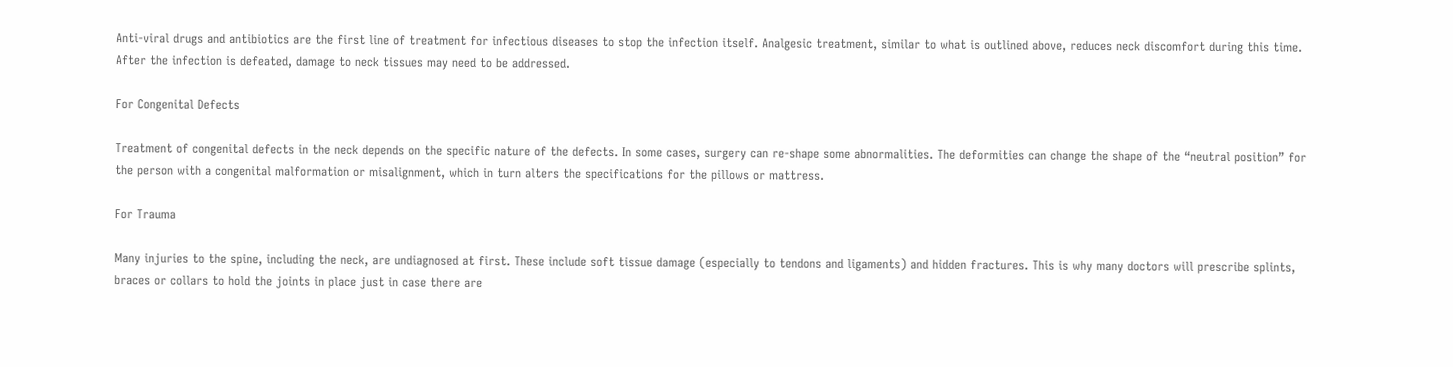Anti-viral drugs and antibiotics are the first line of treatment for infectious diseases to stop the infection itself. Analgesic treatment, similar to what is outlined above, reduces neck discomfort during this time. After the infection is defeated, damage to neck tissues may need to be addressed.

For Congenital Defects

Treatment of congenital defects in the neck depends on the specific nature of the defects. In some cases, surgery can re-shape some abnormalities. The deformities can change the shape of the “neutral position” for the person with a congenital malformation or misalignment, which in turn alters the specifications for the pillows or mattress.

For Trauma

Many injuries to the spine, including the neck, are undiagnosed at first. These include soft tissue damage (especially to tendons and ligaments) and hidden fractures. This is why many doctors will prescribe splints, braces or collars to hold the joints in place just in case there are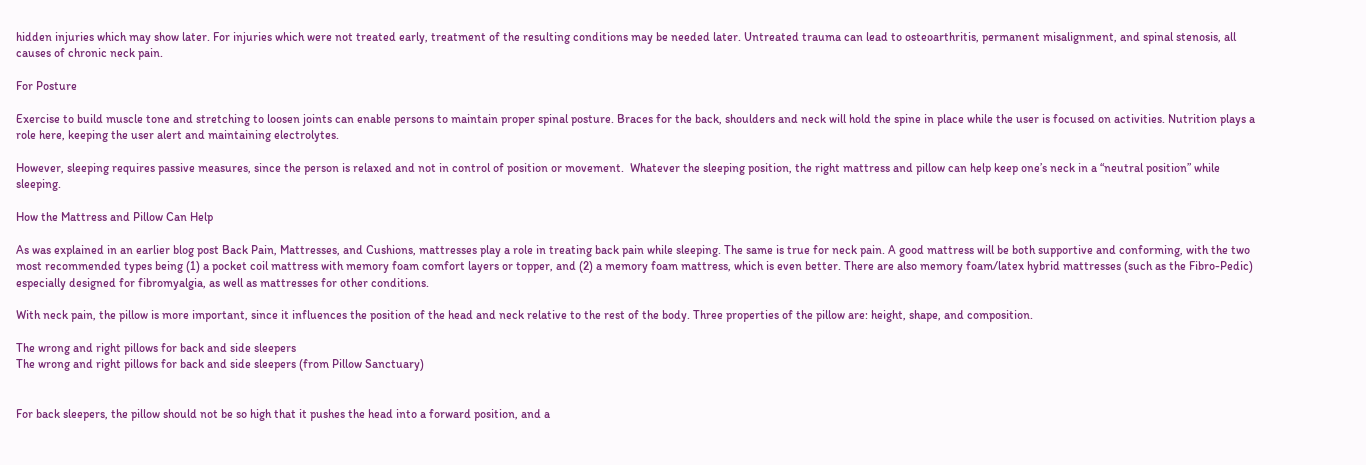hidden injuries which may show later. For injuries which were not treated early, treatment of the resulting conditions may be needed later. Untreated trauma can lead to osteoarthritis, permanent misalignment, and spinal stenosis, all causes of chronic neck pain.

For Posture

Exercise to build muscle tone and stretching to loosen joints can enable persons to maintain proper spinal posture. Braces for the back, shoulders and neck will hold the spine in place while the user is focused on activities. Nutrition plays a role here, keeping the user alert and maintaining electrolytes.

However, sleeping requires passive measures, since the person is relaxed and not in control of position or movement.  Whatever the sleeping position, the right mattress and pillow can help keep one’s neck in a “neutral position” while sleeping.

How the Mattress and Pillow Can Help

As was explained in an earlier blog post Back Pain, Mattresses, and Cushions, mattresses play a role in treating back pain while sleeping. The same is true for neck pain. A good mattress will be both supportive and conforming, with the two most recommended types being (1) a pocket coil mattress with memory foam comfort layers or topper, and (2) a memory foam mattress, which is even better. There are also memory foam/latex hybrid mattresses (such as the Fibro-Pedic) especially designed for fibromyalgia, as well as mattresses for other conditions.

With neck pain, the pillow is more important, since it influences the position of the head and neck relative to the rest of the body. Three properties of the pillow are: height, shape, and composition.

The wrong and right pillows for back and side sleepers
The wrong and right pillows for back and side sleepers (from Pillow Sanctuary)


For back sleepers, the pillow should not be so high that it pushes the head into a forward position, and a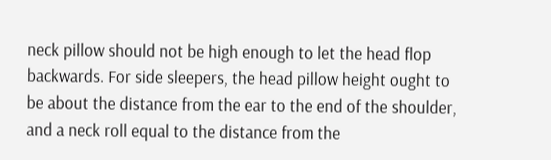neck pillow should not be high enough to let the head flop backwards. For side sleepers, the head pillow height ought to be about the distance from the ear to the end of the shoulder, and a neck roll equal to the distance from the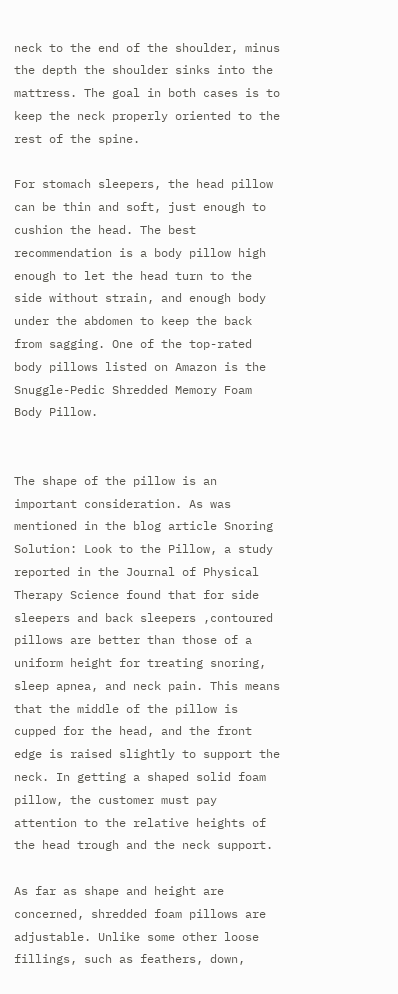neck to the end of the shoulder, minus the depth the shoulder sinks into the mattress. The goal in both cases is to keep the neck properly oriented to the rest of the spine.

For stomach sleepers, the head pillow can be thin and soft, just enough to cushion the head. The best recommendation is a body pillow high enough to let the head turn to the side without strain, and enough body under the abdomen to keep the back from sagging. One of the top-rated body pillows listed on Amazon is the Snuggle-Pedic Shredded Memory Foam Body Pillow.


The shape of the pillow is an important consideration. As was mentioned in the blog article Snoring Solution: Look to the Pillow, a study reported in the Journal of Physical Therapy Science found that for side sleepers and back sleepers ,contoured pillows are better than those of a uniform height for treating snoring, sleep apnea, and neck pain. This means that the middle of the pillow is cupped for the head, and the front edge is raised slightly to support the neck. In getting a shaped solid foam pillow, the customer must pay attention to the relative heights of the head trough and the neck support.

As far as shape and height are concerned, shredded foam pillows are adjustable. Unlike some other loose fillings, such as feathers, down,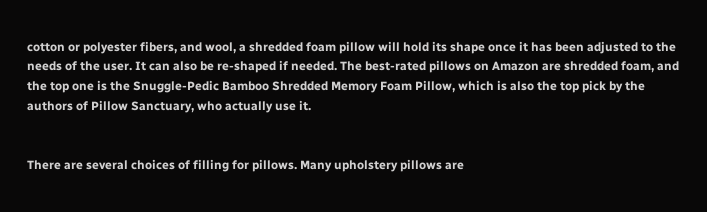cotton or polyester fibers, and wool, a shredded foam pillow will hold its shape once it has been adjusted to the needs of the user. It can also be re-shaped if needed. The best-rated pillows on Amazon are shredded foam, and the top one is the Snuggle-Pedic Bamboo Shredded Memory Foam Pillow, which is also the top pick by the authors of Pillow Sanctuary, who actually use it.


There are several choices of filling for pillows. Many upholstery pillows are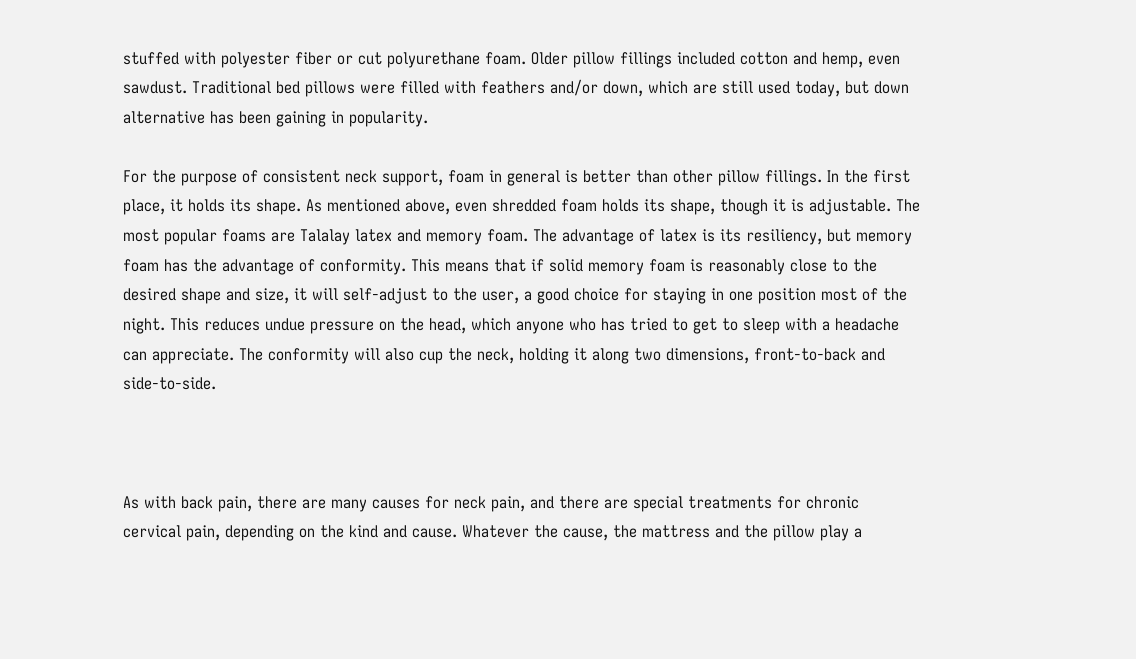stuffed with polyester fiber or cut polyurethane foam. Older pillow fillings included cotton and hemp, even sawdust. Traditional bed pillows were filled with feathers and/or down, which are still used today, but down alternative has been gaining in popularity.

For the purpose of consistent neck support, foam in general is better than other pillow fillings. In the first place, it holds its shape. As mentioned above, even shredded foam holds its shape, though it is adjustable. The most popular foams are Talalay latex and memory foam. The advantage of latex is its resiliency, but memory foam has the advantage of conformity. This means that if solid memory foam is reasonably close to the desired shape and size, it will self-adjust to the user, a good choice for staying in one position most of the night. This reduces undue pressure on the head, which anyone who has tried to get to sleep with a headache can appreciate. The conformity will also cup the neck, holding it along two dimensions, front-to-back and side-to-side.



As with back pain, there are many causes for neck pain, and there are special treatments for chronic cervical pain, depending on the kind and cause. Whatever the cause, the mattress and the pillow play a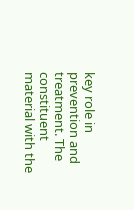key role in prevention and treatment. The constituent material with the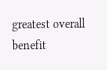greatest overall benefit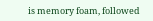is memory foam, followed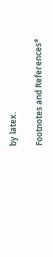by latex.

Footnotes and References*